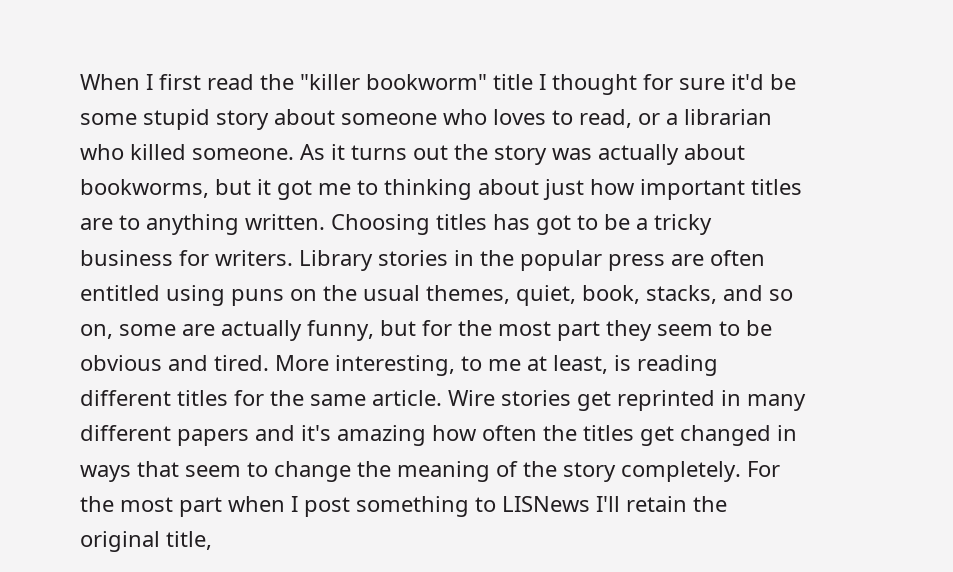When I first read the "killer bookworm" title I thought for sure it'd be some stupid story about someone who loves to read, or a librarian who killed someone. As it turns out the story was actually about bookworms, but it got me to thinking about just how important titles are to anything written. Choosing titles has got to be a tricky business for writers. Library stories in the popular press are often entitled using puns on the usual themes, quiet, book, stacks, and so on, some are actually funny, but for the most part they seem to be obvious and tired. More interesting, to me at least, is reading different titles for the same article. Wire stories get reprinted in many different papers and it's amazing how often the titles get changed in ways that seem to change the meaning of the story completely. For the most part when I post something to LISNews I'll retain the original title,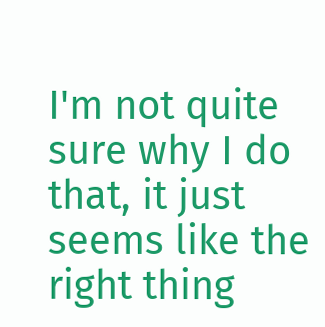I'm not quite sure why I do that, it just seems like the right thing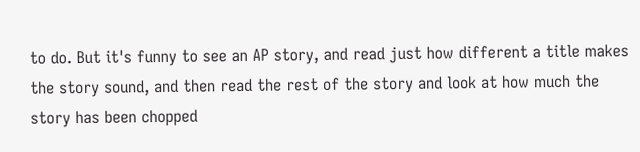to do. But it's funny to see an AP story, and read just how different a title makes the story sound, and then read the rest of the story and look at how much the story has been chopped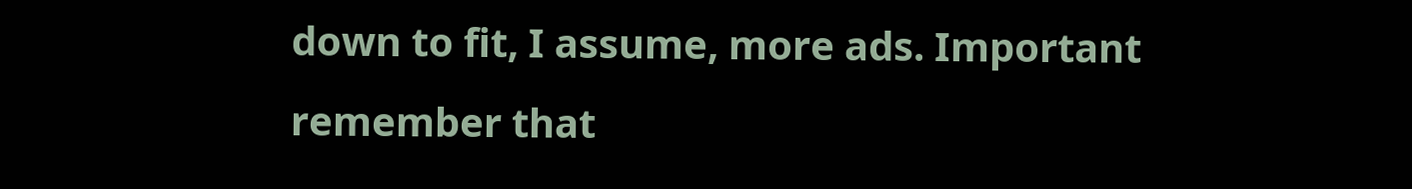down to fit, I assume, more ads. Important remember that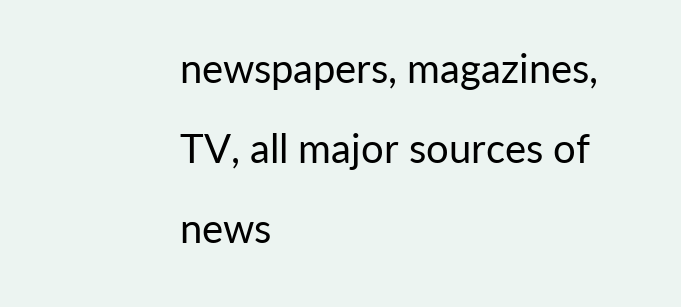newspapers, magazines, TV, all major sources of news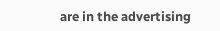are in the advertising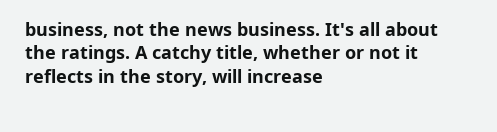business, not the news business. It's all about the ratings. A catchy title, whether or not it reflects in the story, will increase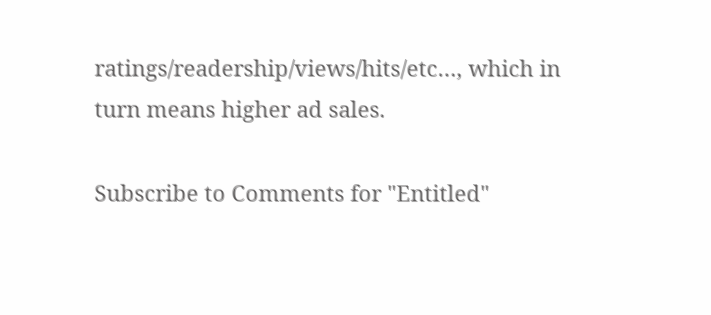ratings/readership/views/hits/etc…, which in turn means higher ad sales.

Subscribe to Comments for "Entitled"